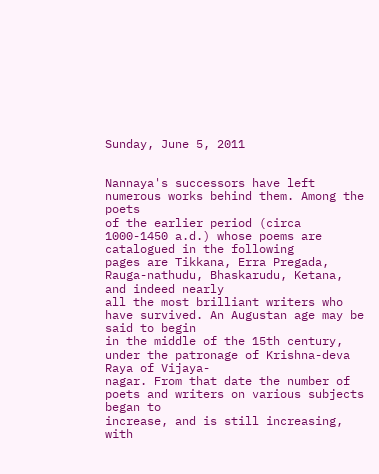Sunday, June 5, 2011


Nannaya's successors have left numerous works behind them. Among the poets
of the earlier period (circa 1000-1450 a.d.) whose poems are catalogued in the following
pages are Tikkana, Erra Pregada, Rauga-nathudu, Bhaskarudu, Ketana, and indeed nearly
all the most brilliant writers who have survived. An Augustan age may be said to begin
in the middle of the 15th century, under the patronage of Krishna-deva Raya of Vijaya-
nagar. From that date the number of poets and writers on various subjects began to
increase, and is still increasing, with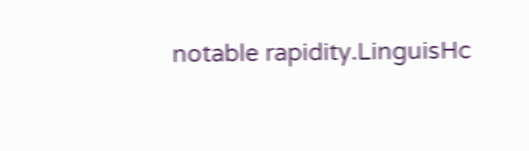notable rapidity.LinguisHc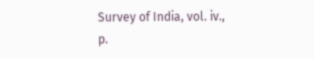Survey of India, vol. iv., p.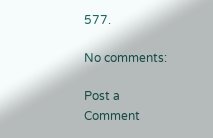577.

No comments:

Post a Comment